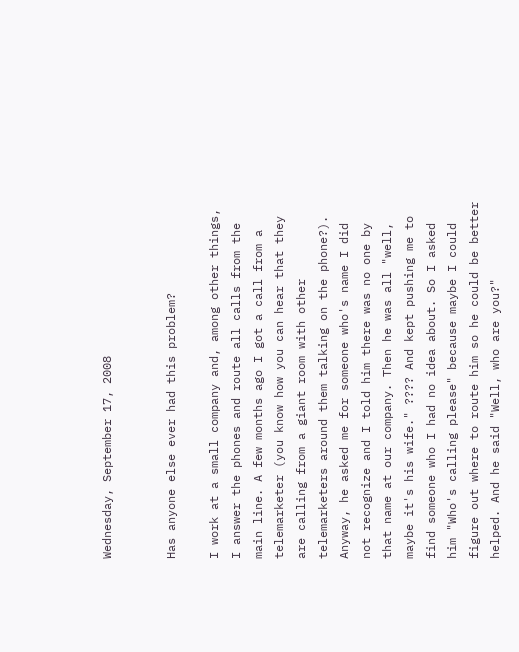Wednesday, September 17, 2008


Has anyone else ever had this problem?

I work at a small company and, among other things, I answer the phones and route all calls from the main line. A few months ago I got a call from a telemarketer (you know how you can hear that they are calling from a giant room with other telemarketers around them talking on the phone?).
Anyway, he asked me for someone who's name I did not recognize and I told him there was no one by that name at our company. Then he was all "well, maybe it's his wife." ???? And kept pushing me to find someone who I had no idea about. So I asked him "Who's calling please" because maybe I could figure out where to route him so he could be better helped. And he said "Well, who are you?"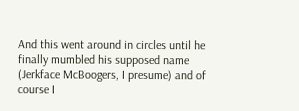And this went around in circles until he finally mumbled his supposed name (Jerkface McBoogers, I presume) and of course I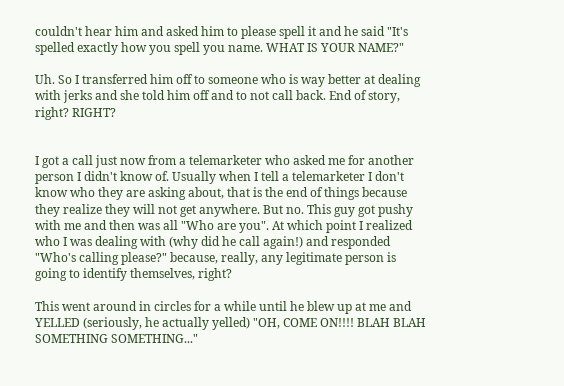couldn't hear him and asked him to please spell it and he said "It's spelled exactly how you spell you name. WHAT IS YOUR NAME?"

Uh. So I transferred him off to someone who is way better at dealing with jerks and she told him off and to not call back. End of story, right? RIGHT?


I got a call just now from a telemarketer who asked me for another person I didn't know of. Usually when I tell a telemarketer I don't know who they are asking about, that is the end of things because they realize they will not get anywhere. But no. This guy got pushy with me and then was all "Who are you". At which point I realized who I was dealing with (why did he call again!) and responded "Who's calling please?" because, really, any legitimate person is going to identify themselves, right?

This went around in circles for a while until he blew up at me and YELLED (seriously, he actually yelled) "OH, COME ON!!!! BLAH BLAH SOMETHING SOMETHING..."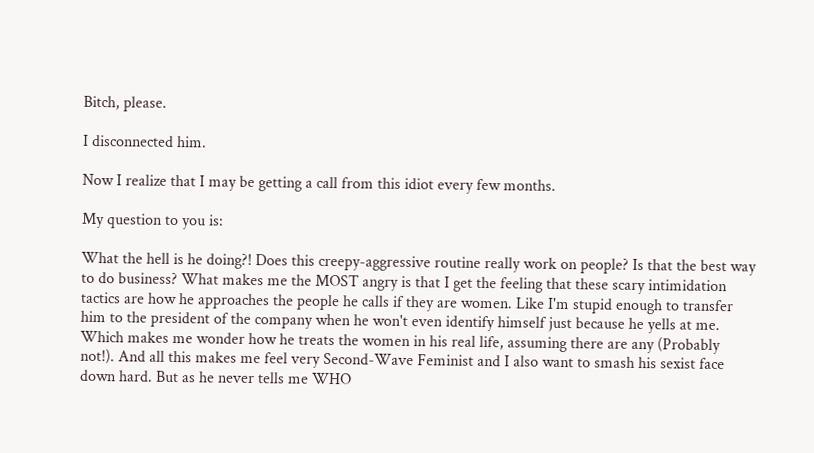Bitch, please.

I disconnected him.

Now I realize that I may be getting a call from this idiot every few months.

My question to you is:

What the hell is he doing?! Does this creepy-aggressive routine really work on people? Is that the best way to do business? What makes me the MOST angry is that I get the feeling that these scary intimidation tactics are how he approaches the people he calls if they are women. Like I'm stupid enough to transfer him to the president of the company when he won't even identify himself just because he yells at me. Which makes me wonder how he treats the women in his real life, assuming there are any (Probably not!). And all this makes me feel very Second-Wave Feminist and I also want to smash his sexist face down hard. But as he never tells me WHO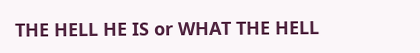THE HELL HE IS or WHAT THE HELL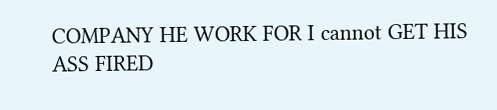COMPANY HE WORK FOR I cannot GET HIS ASS FIRED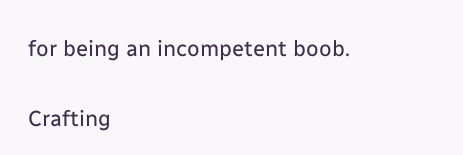for being an incompetent boob.

Crafting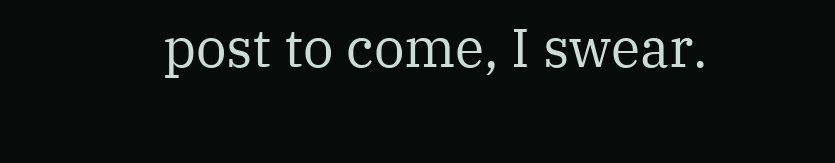post to come, I swear.